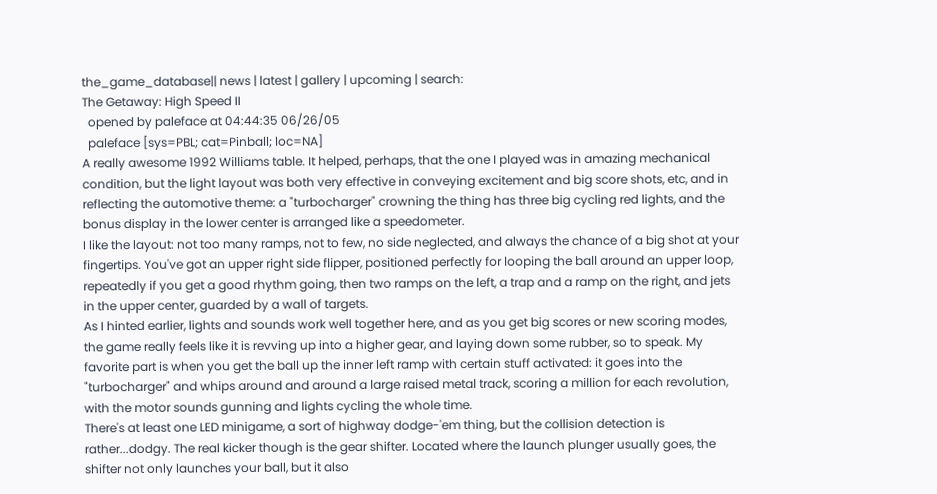the_game_database|| news | latest | gallery | upcoming | search:
The Getaway: High Speed II
  opened by paleface at 04:44:35 06/26/05
  paleface [sys=PBL; cat=Pinball; loc=NA]
A really awesome 1992 Williams table. It helped, perhaps, that the one I played was in amazing mechanical condition, but the light layout was both very effective in conveying excitement and big score shots, etc, and in reflecting the automotive theme: a "turbocharger" crowning the thing has three big cycling red lights, and the bonus display in the lower center is arranged like a speedometer.
I like the layout: not too many ramps, not to few, no side neglected, and always the chance of a big shot at your fingertips. You've got an upper right side flipper, positioned perfectly for looping the ball around an upper loop, repeatedly if you get a good rhythm going, then two ramps on the left, a trap and a ramp on the right, and jets in the upper center, guarded by a wall of targets.
As I hinted earlier, lights and sounds work well together here, and as you get big scores or new scoring modes, the game really feels like it is revving up into a higher gear, and laying down some rubber, so to speak. My favorite part is when you get the ball up the inner left ramp with certain stuff activated: it goes into the "turbocharger" and whips around and around a large raised metal track, scoring a million for each revolution, with the motor sounds gunning and lights cycling the whole time.
There's at least one LED minigame, a sort of highway dodge-'em thing, but the collision detection is rather...dodgy. The real kicker though is the gear shifter. Located where the launch plunger usually goes, the shifter not only launches your ball, but it also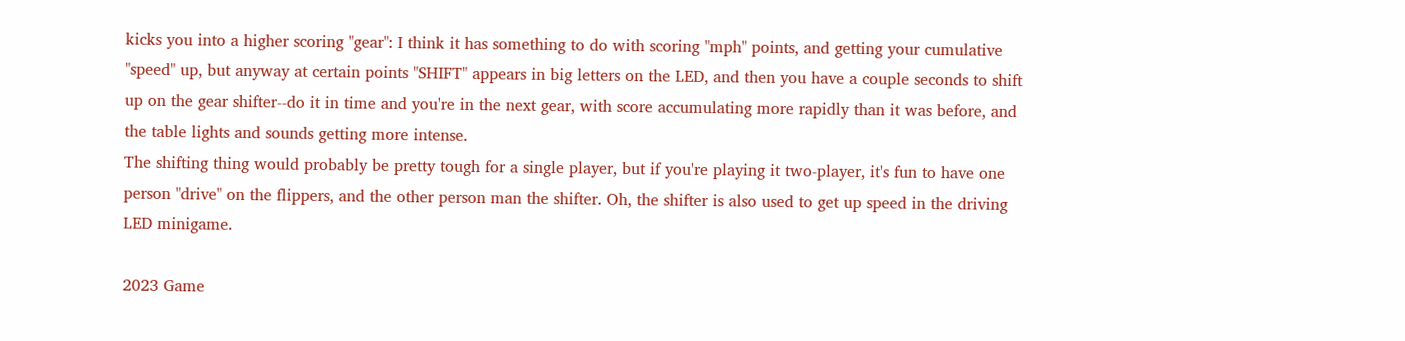kicks you into a higher scoring "gear": I think it has something to do with scoring "mph" points, and getting your cumulative "speed" up, but anyway at certain points "SHIFT" appears in big letters on the LED, and then you have a couple seconds to shift up on the gear shifter--do it in time and you're in the next gear, with score accumulating more rapidly than it was before, and the table lights and sounds getting more intense.
The shifting thing would probably be pretty tough for a single player, but if you're playing it two-player, it's fun to have one person "drive" on the flippers, and the other person man the shifter. Oh, the shifter is also used to get up speed in the driving LED minigame.

2023 Game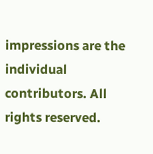impressions are the individual contributors. All rights reserved.